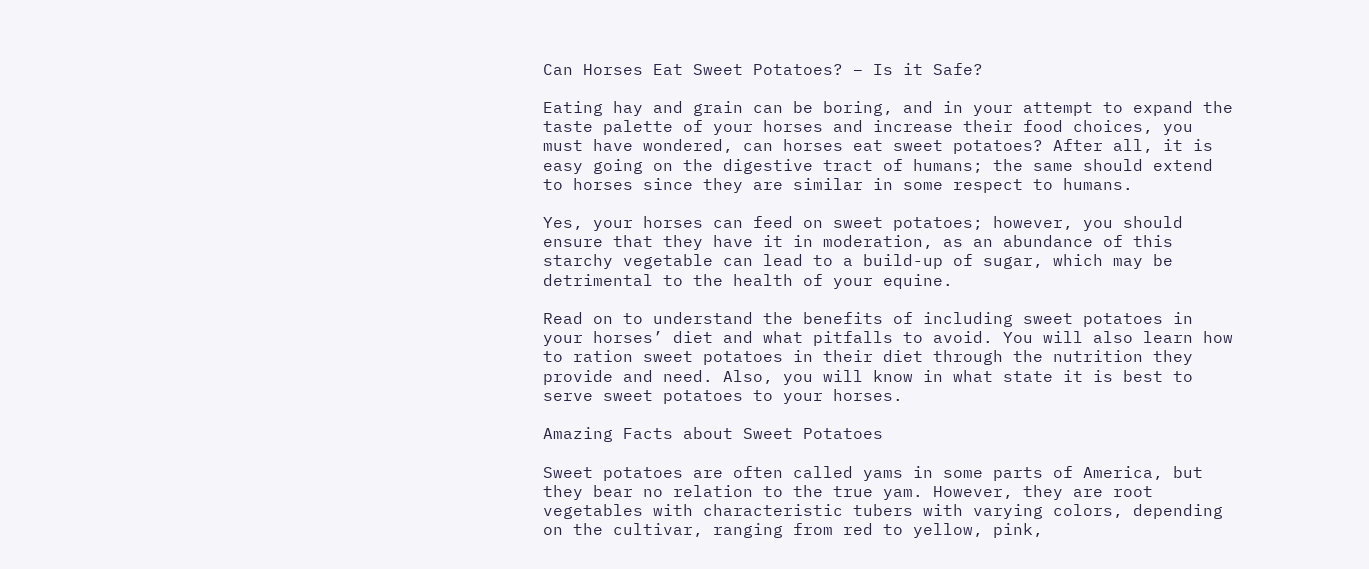Can Horses Eat Sweet Potatoes? – Is it Safe?

Eating hay and grain can be boring, and in your attempt to expand the taste palette of your horses and increase their food choices, you must have wondered, can horses eat sweet potatoes? After all, it is easy going on the digestive tract of humans; the same should extend to horses since they are similar in some respect to humans.

Yes, your horses can feed on sweet potatoes; however, you should ensure that they have it in moderation, as an abundance of this starchy vegetable can lead to a build-up of sugar, which may be detrimental to the health of your equine.

Read on to understand the benefits of including sweet potatoes in your horses’ diet and what pitfalls to avoid. You will also learn how to ration sweet potatoes in their diet through the nutrition they provide and need. Also, you will know in what state it is best to serve sweet potatoes to your horses.

Amazing Facts about Sweet Potatoes

Sweet potatoes are often called yams in some parts of America, but they bear no relation to the true yam. However, they are root vegetables with characteristic tubers with varying colors, depending on the cultivar, ranging from red to yellow, pink,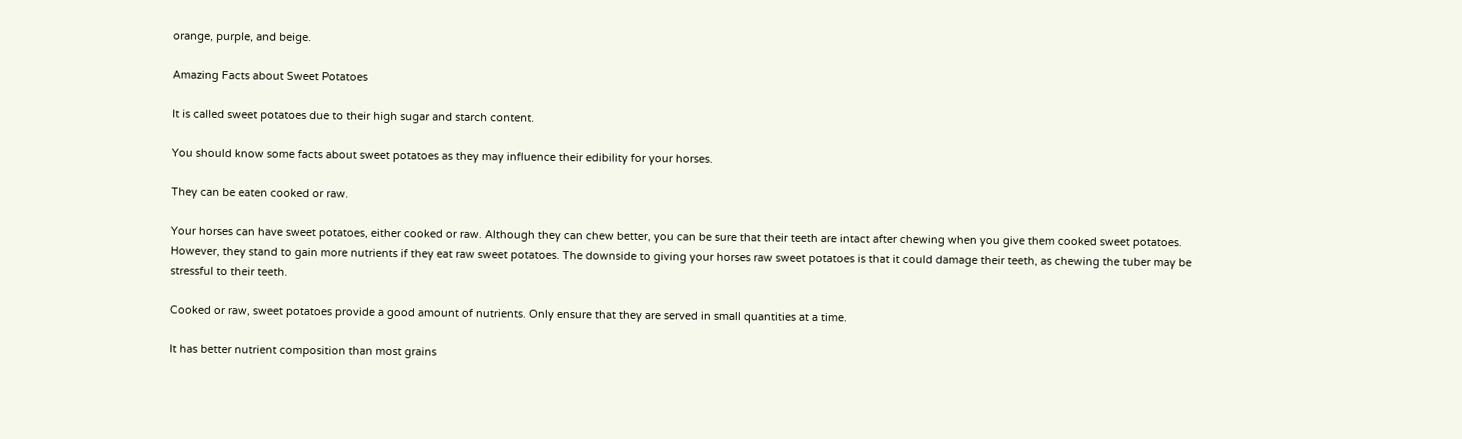orange, purple, and beige.

Amazing Facts about Sweet Potatoes

It is called sweet potatoes due to their high sugar and starch content.

You should know some facts about sweet potatoes as they may influence their edibility for your horses.

They can be eaten cooked or raw.

Your horses can have sweet potatoes, either cooked or raw. Although they can chew better, you can be sure that their teeth are intact after chewing when you give them cooked sweet potatoes. However, they stand to gain more nutrients if they eat raw sweet potatoes. The downside to giving your horses raw sweet potatoes is that it could damage their teeth, as chewing the tuber may be stressful to their teeth.

Cooked or raw, sweet potatoes provide a good amount of nutrients. Only ensure that they are served in small quantities at a time.

It has better nutrient composition than most grains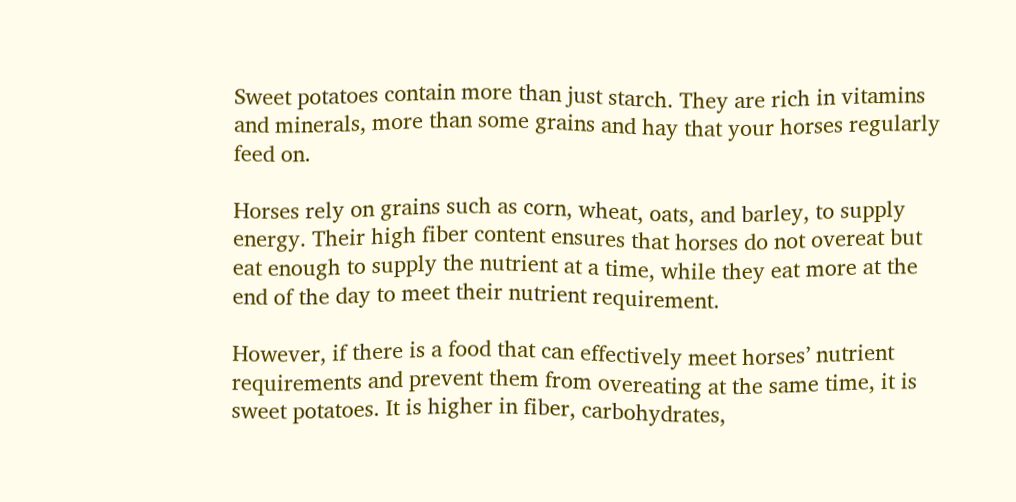Sweet potatoes contain more than just starch. They are rich in vitamins and minerals, more than some grains and hay that your horses regularly feed on.

Horses rely on grains such as corn, wheat, oats, and barley, to supply energy. Their high fiber content ensures that horses do not overeat but eat enough to supply the nutrient at a time, while they eat more at the end of the day to meet their nutrient requirement.

However, if there is a food that can effectively meet horses’ nutrient requirements and prevent them from overeating at the same time, it is sweet potatoes. It is higher in fiber, carbohydrates,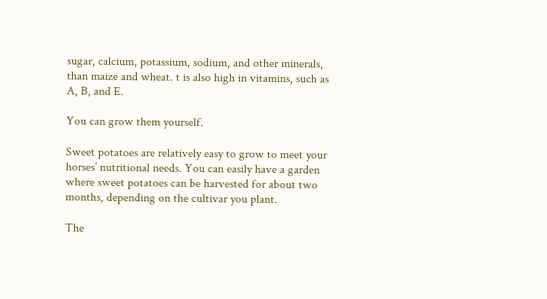sugar, calcium, potassium, sodium, and other minerals, than maize and wheat. t is also high in vitamins, such as A, B, and E.

You can grow them yourself.

Sweet potatoes are relatively easy to grow to meet your horses’ nutritional needs. You can easily have a garden where sweet potatoes can be harvested for about two months, depending on the cultivar you plant.

The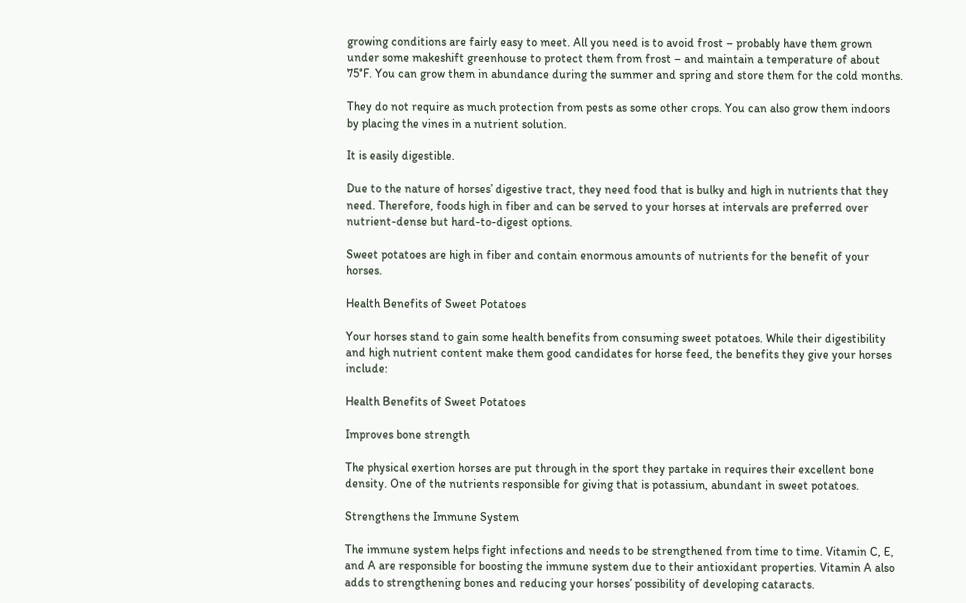growing conditions are fairly easy to meet. All you need is to avoid frost – probably have them grown under some makeshift greenhouse to protect them from frost – and maintain a temperature of about 75°F. You can grow them in abundance during the summer and spring and store them for the cold months.

They do not require as much protection from pests as some other crops. You can also grow them indoors by placing the vines in a nutrient solution.

It is easily digestible.

Due to the nature of horses’ digestive tract, they need food that is bulky and high in nutrients that they need. Therefore, foods high in fiber and can be served to your horses at intervals are preferred over nutrient-dense but hard-to-digest options.

Sweet potatoes are high in fiber and contain enormous amounts of nutrients for the benefit of your horses.

Health Benefits of Sweet Potatoes

Your horses stand to gain some health benefits from consuming sweet potatoes. While their digestibility and high nutrient content make them good candidates for horse feed, the benefits they give your horses include:

Health Benefits of Sweet Potatoes

Improves bone strength

The physical exertion horses are put through in the sport they partake in requires their excellent bone density. One of the nutrients responsible for giving that is potassium, abundant in sweet potatoes.

Strengthens the Immune System

The immune system helps fight infections and needs to be strengthened from time to time. Vitamin C, E, and A are responsible for boosting the immune system due to their antioxidant properties. Vitamin A also adds to strengthening bones and reducing your horses’ possibility of developing cataracts.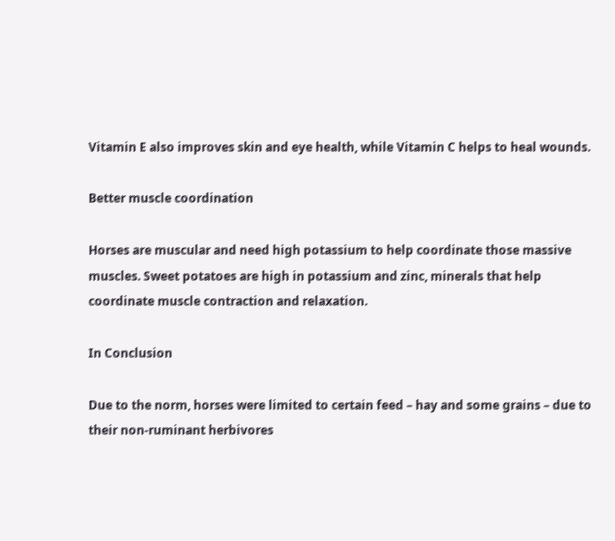Vitamin E also improves skin and eye health, while Vitamin C helps to heal wounds.

Better muscle coordination

Horses are muscular and need high potassium to help coordinate those massive muscles. Sweet potatoes are high in potassium and zinc, minerals that help coordinate muscle contraction and relaxation.

In Conclusion

Due to the norm, horses were limited to certain feed – hay and some grains – due to their non-ruminant herbivores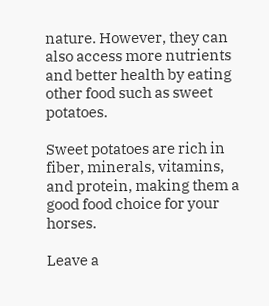nature. However, they can also access more nutrients and better health by eating other food such as sweet potatoes.

Sweet potatoes are rich in fiber, minerals, vitamins, and protein, making them a good food choice for your horses.

Leave a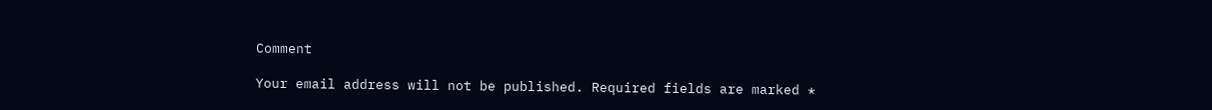Comment

Your email address will not be published. Required fields are marked *